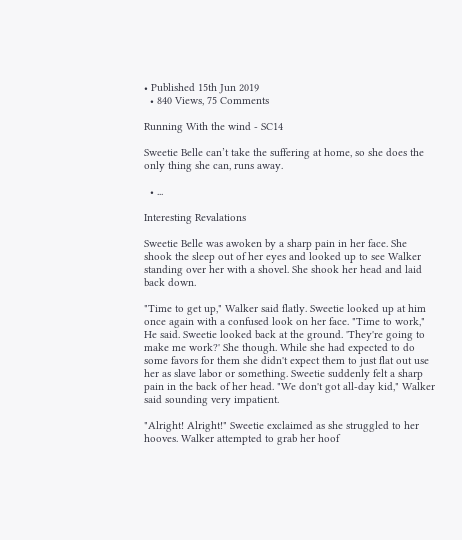• Published 15th Jun 2019
  • 840 Views, 75 Comments

Running With the wind - SC14

Sweetie Belle can’t take the suffering at home, so she does the only thing she can, runs away.

  • ...

Interesting Revalations

Sweetie Belle was awoken by a sharp pain in her face. She shook the sleep out of her eyes and looked up to see Walker standing over her with a shovel. She shook her head and laid back down.

"Time to get up," Walker said flatly. Sweetie looked up at him once again with a confused look on her face. "Time to work," He said. Sweetie looked back at the ground. 'They're going to make me work?' She though. While she had expected to do some favors for them she didn't expect them to just flat out use her as slave labor or something. Sweetie suddenly felt a sharp pain in the back of her head. "We don't got all-day kid," Walker said sounding very impatient.

"Alright! Alright!" Sweetie exclaimed as she struggled to her hooves. Walker attempted to grab her hoof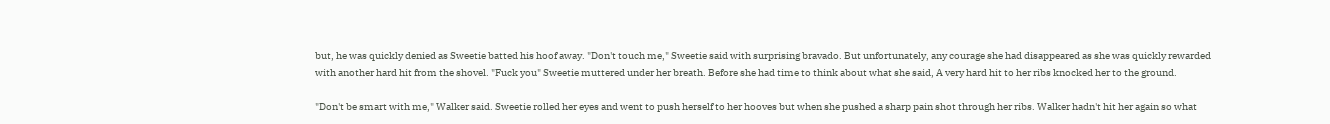but, he was quickly denied as Sweetie batted his hoof away. "Don't touch me," Sweetie said with surprising bravado. But unfortunately, any courage she had disappeared as she was quickly rewarded with another hard hit from the shovel. "Fuck you" Sweetie muttered under her breath. Before she had time to think about what she said, A very hard hit to her ribs knocked her to the ground.

"Don't be smart with me," Walker said. Sweetie rolled her eyes and went to push herself to her hooves but when she pushed a sharp pain shot through her ribs. Walker hadn't hit her again so what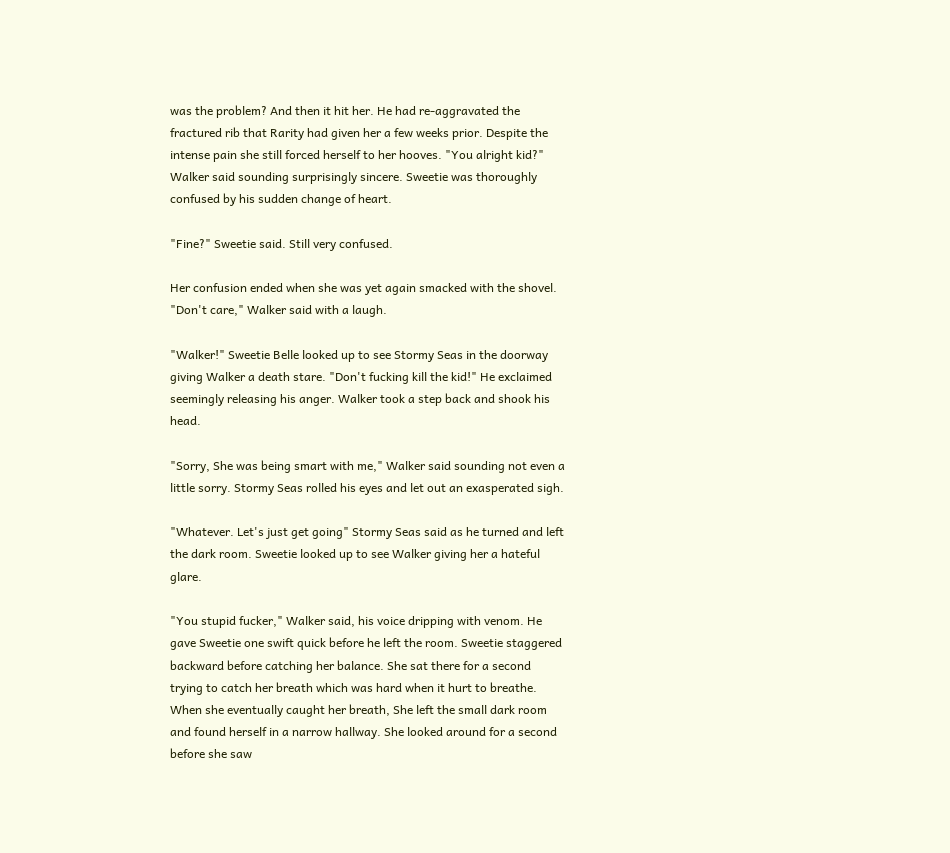was the problem? And then it hit her. He had re-aggravated the fractured rib that Rarity had given her a few weeks prior. Despite the intense pain she still forced herself to her hooves. "You alright kid?" Walker said sounding surprisingly sincere. Sweetie was thoroughly confused by his sudden change of heart.

"Fine?" Sweetie said. Still very confused.

Her confusion ended when she was yet again smacked with the shovel. "Don't care," Walker said with a laugh.

"Walker!" Sweetie Belle looked up to see Stormy Seas in the doorway giving Walker a death stare. "Don't fucking kill the kid!" He exclaimed seemingly releasing his anger. Walker took a step back and shook his head.

"Sorry, She was being smart with me," Walker said sounding not even a little sorry. Stormy Seas rolled his eyes and let out an exasperated sigh.

"Whatever. Let's just get going" Stormy Seas said as he turned and left the dark room. Sweetie looked up to see Walker giving her a hateful glare.

"You stupid fucker," Walker said, his voice dripping with venom. He gave Sweetie one swift quick before he left the room. Sweetie staggered backward before catching her balance. She sat there for a second trying to catch her breath which was hard when it hurt to breathe. When she eventually caught her breath, She left the small dark room and found herself in a narrow hallway. She looked around for a second before she saw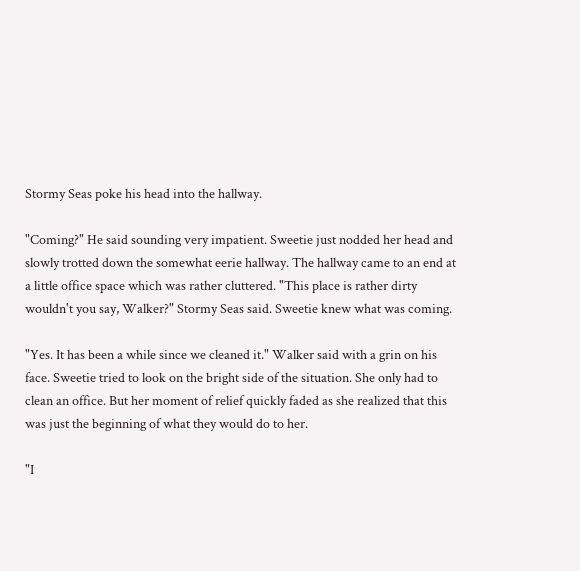Stormy Seas poke his head into the hallway.

"Coming?" He said sounding very impatient. Sweetie just nodded her head and slowly trotted down the somewhat eerie hallway. The hallway came to an end at a little office space which was rather cluttered. "This place is rather dirty wouldn't you say, Walker?" Stormy Seas said. Sweetie knew what was coming.

"Yes. It has been a while since we cleaned it." Walker said with a grin on his face. Sweetie tried to look on the bright side of the situation. She only had to clean an office. But her moment of relief quickly faded as she realized that this was just the beginning of what they would do to her.

"I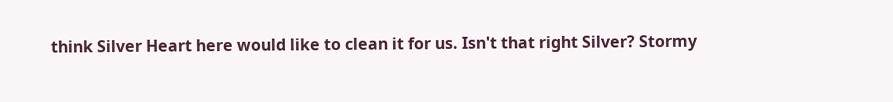think Silver Heart here would like to clean it for us. Isn't that right Silver? Stormy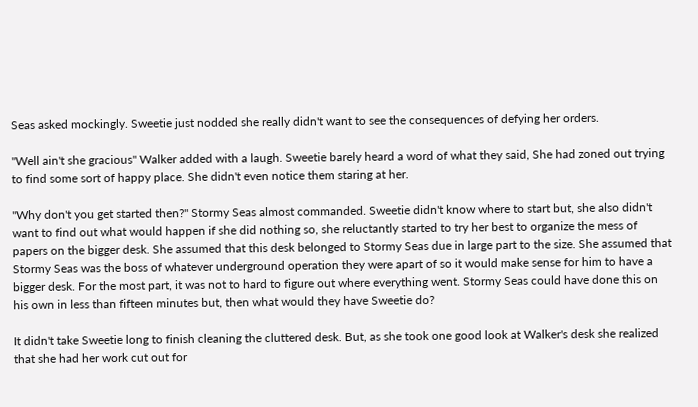Seas asked mockingly. Sweetie just nodded she really didn't want to see the consequences of defying her orders.

"Well ain't she gracious" Walker added with a laugh. Sweetie barely heard a word of what they said, She had zoned out trying to find some sort of happy place. She didn't even notice them staring at her.

"Why don't you get started then?" Stormy Seas almost commanded. Sweetie didn't know where to start but, she also didn't want to find out what would happen if she did nothing so, she reluctantly started to try her best to organize the mess of papers on the bigger desk. She assumed that this desk belonged to Stormy Seas due in large part to the size. She assumed that Stormy Seas was the boss of whatever underground operation they were apart of so it would make sense for him to have a bigger desk. For the most part, it was not to hard to figure out where everything went. Stormy Seas could have done this on his own in less than fifteen minutes but, then what would they have Sweetie do?

It didn't take Sweetie long to finish cleaning the cluttered desk. But, as she took one good look at Walker's desk she realized that she had her work cut out for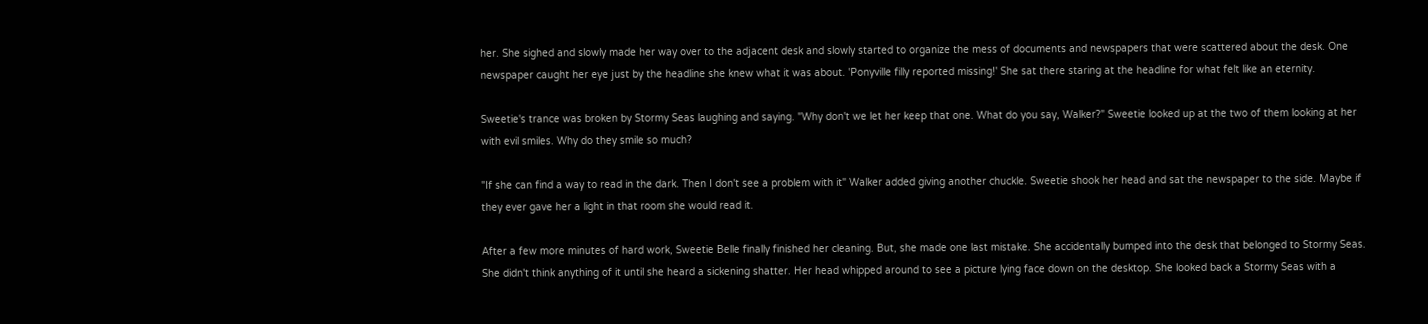her. She sighed and slowly made her way over to the adjacent desk and slowly started to organize the mess of documents and newspapers that were scattered about the desk. One newspaper caught her eye just by the headline she knew what it was about. 'Ponyville filly reported missing!' She sat there staring at the headline for what felt like an eternity.

Sweetie's trance was broken by Stormy Seas laughing and saying. "Why don't we let her keep that one. What do you say, Walker?" Sweetie looked up at the two of them looking at her with evil smiles. Why do they smile so much?

"If she can find a way to read in the dark. Then I don't see a problem with it" Walker added giving another chuckle. Sweetie shook her head and sat the newspaper to the side. Maybe if they ever gave her a light in that room she would read it.

After a few more minutes of hard work, Sweetie Belle finally finished her cleaning. But, she made one last mistake. She accidentally bumped into the desk that belonged to Stormy Seas. She didn't think anything of it until she heard a sickening shatter. Her head whipped around to see a picture lying face down on the desktop. She looked back a Stormy Seas with a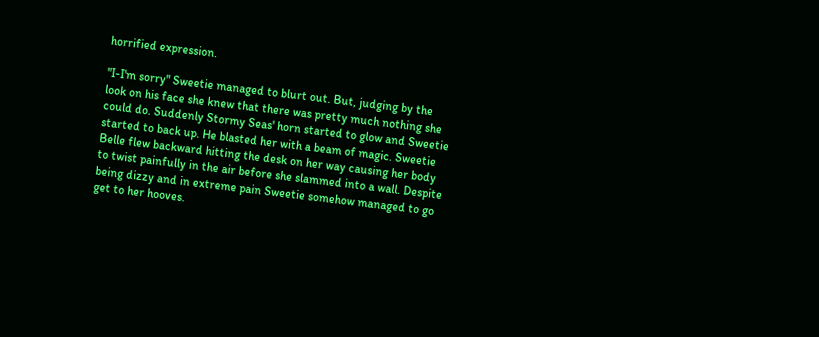horrified expression.

"I-I'm sorry" Sweetie managed to blurt out. But, judging by the look on his face she knew that there was pretty much nothing she could do. Suddenly Stormy Seas' horn started to glow and Sweetie started to back up. He blasted her with a beam of magic. Sweetie Belle flew backward hitting the desk on her way causing her body to twist painfully in the air before she slammed into a wall. Despite being dizzy and in extreme pain Sweetie somehow managed to go get to her hooves.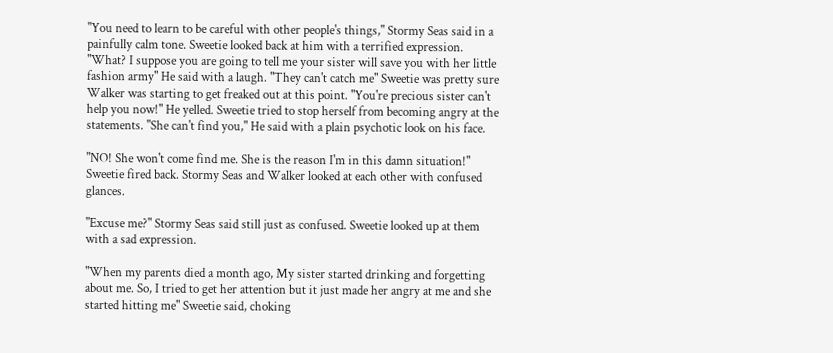"You need to learn to be careful with other people's things," Stormy Seas said in a painfully calm tone. Sweetie looked back at him with a terrified expression. "What? I suppose you are going to tell me your sister will save you with her little fashion army" He said with a laugh. "They can't catch me" Sweetie was pretty sure Walker was starting to get freaked out at this point. "You're precious sister can't help you now!" He yelled. Sweetie tried to stop herself from becoming angry at the statements. "She can't find you," He said with a plain psychotic look on his face.

"NO! She won't come find me. She is the reason I'm in this damn situation!" Sweetie fired back. Stormy Seas and Walker looked at each other with confused glances.

"Excuse me?" Stormy Seas said still just as confused. Sweetie looked up at them with a sad expression.

"When my parents died a month ago, My sister started drinking and forgetting about me. So, I tried to get her attention but it just made her angry at me and she started hitting me" Sweetie said, choking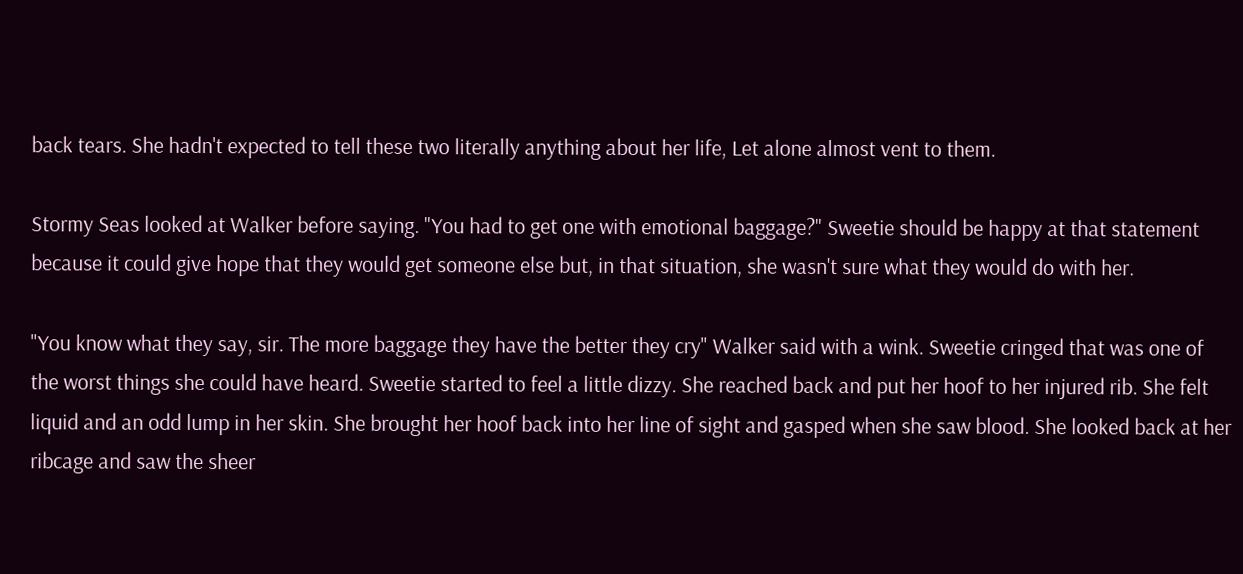back tears. She hadn't expected to tell these two literally anything about her life, Let alone almost vent to them.

Stormy Seas looked at Walker before saying. "You had to get one with emotional baggage?" Sweetie should be happy at that statement because it could give hope that they would get someone else but, in that situation, she wasn't sure what they would do with her.

"You know what they say, sir. The more baggage they have the better they cry" Walker said with a wink. Sweetie cringed that was one of the worst things she could have heard. Sweetie started to feel a little dizzy. She reached back and put her hoof to her injured rib. She felt liquid and an odd lump in her skin. She brought her hoof back into her line of sight and gasped when she saw blood. She looked back at her ribcage and saw the sheer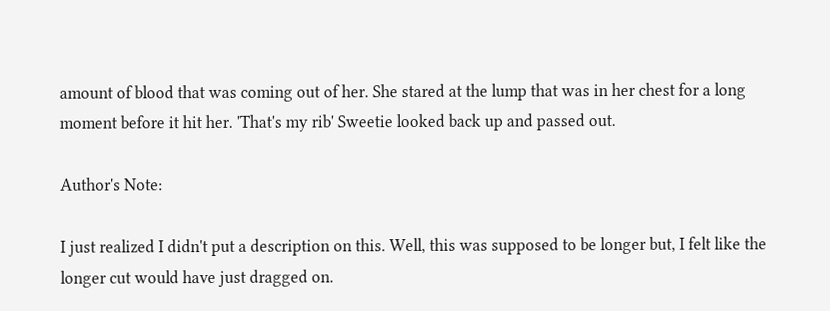amount of blood that was coming out of her. She stared at the lump that was in her chest for a long moment before it hit her. 'That's my rib' Sweetie looked back up and passed out.

Author's Note:

I just realized I didn't put a description on this. Well, this was supposed to be longer but, I felt like the longer cut would have just dragged on.